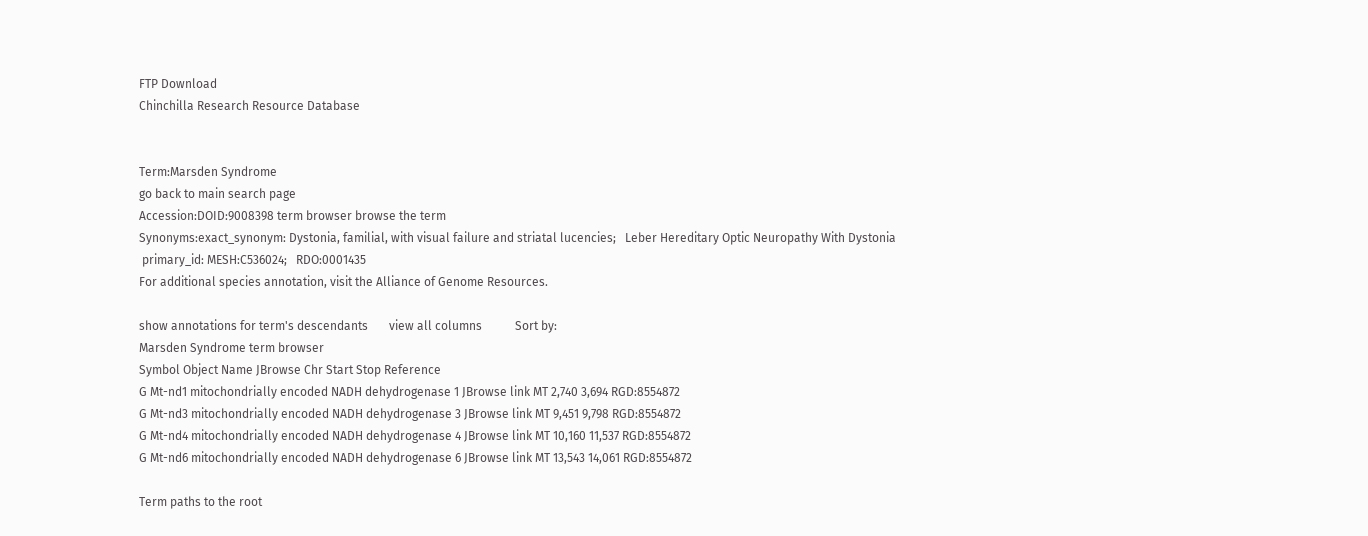FTP Download
Chinchilla Research Resource Database


Term:Marsden Syndrome
go back to main search page
Accession:DOID:9008398 term browser browse the term
Synonyms:exact_synonym: Dystonia, familial, with visual failure and striatal lucencies;   Leber Hereditary Optic Neuropathy With Dystonia
 primary_id: MESH:C536024;   RDO:0001435
For additional species annotation, visit the Alliance of Genome Resources.

show annotations for term's descendants       view all columns           Sort by:
Marsden Syndrome term browser
Symbol Object Name JBrowse Chr Start Stop Reference
G Mt-nd1 mitochondrially encoded NADH dehydrogenase 1 JBrowse link MT 2,740 3,694 RGD:8554872
G Mt-nd3 mitochondrially encoded NADH dehydrogenase 3 JBrowse link MT 9,451 9,798 RGD:8554872
G Mt-nd4 mitochondrially encoded NADH dehydrogenase 4 JBrowse link MT 10,160 11,537 RGD:8554872
G Mt-nd6 mitochondrially encoded NADH dehydrogenase 6 JBrowse link MT 13,543 14,061 RGD:8554872

Term paths to the root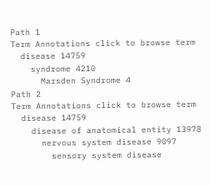Path 1
Term Annotations click to browse term
  disease 14759
    syndrome 4210
      Marsden Syndrome 4
Path 2
Term Annotations click to browse term
  disease 14759
    disease of anatomical entity 13978
      nervous system disease 9097
        sensory system disease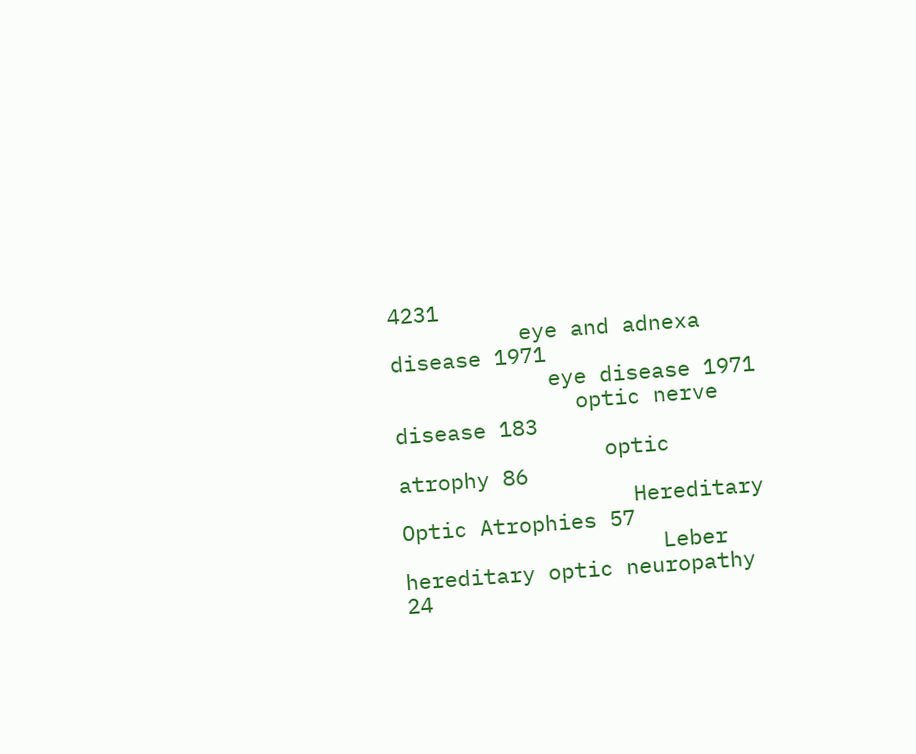4231
          eye and adnexa disease 1971
            eye disease 1971
              optic nerve disease 183
                optic atrophy 86
                  Hereditary Optic Atrophies 57
                    Leber hereditary optic neuropathy 24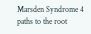Marsden Syndrome 4
paths to the root